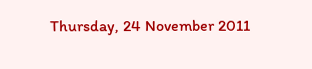Thursday, 24 November 2011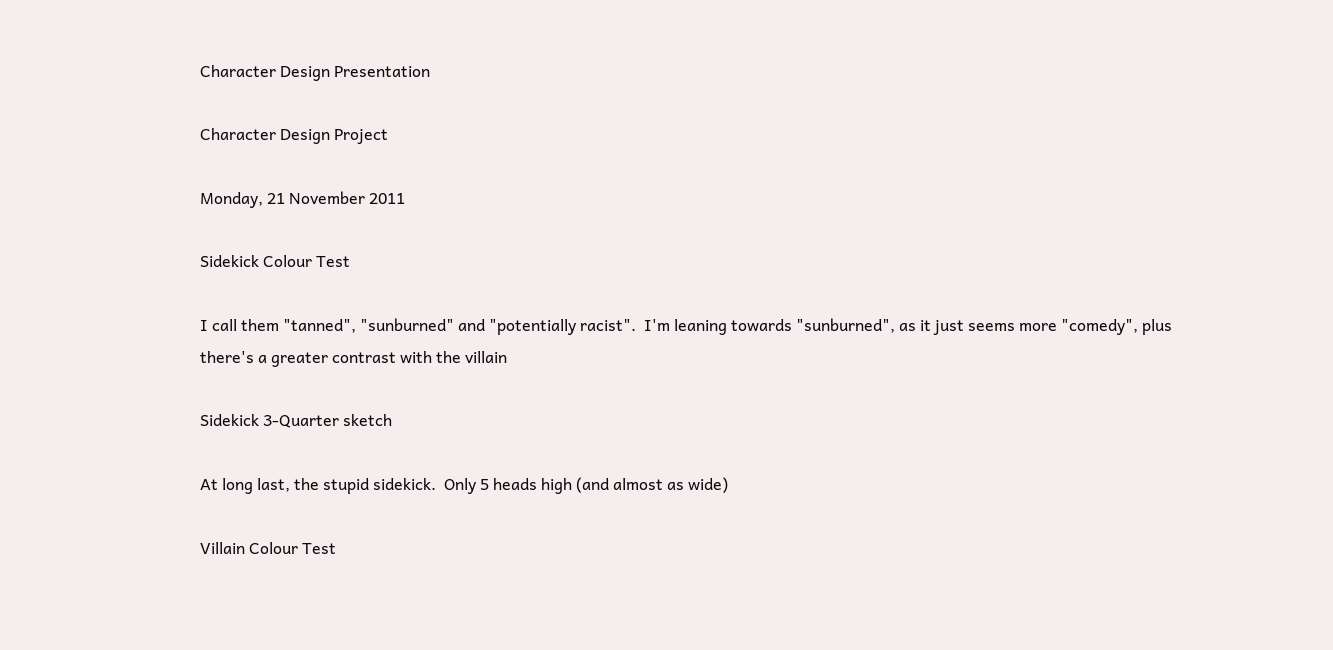Character Design Presentation

Character Design Project

Monday, 21 November 2011

Sidekick Colour Test

I call them "tanned", "sunburned" and "potentially racist".  I'm leaning towards "sunburned", as it just seems more "comedy", plus there's a greater contrast with the villain

Sidekick 3-Quarter sketch

At long last, the stupid sidekick.  Only 5 heads high (and almost as wide)

Villain Colour Test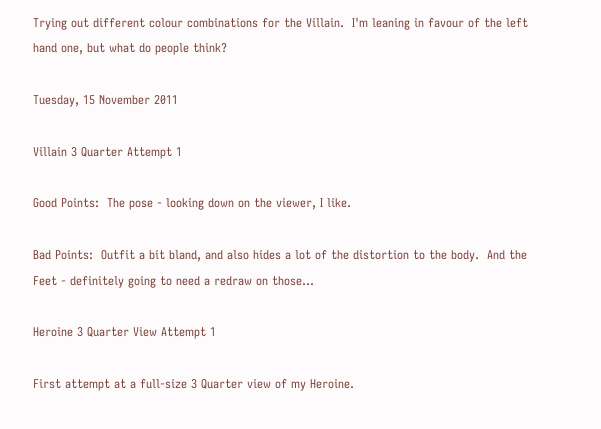Trying out different colour combinations for the Villain.  I'm leaning in favour of the left hand one, but what do people think?

Tuesday, 15 November 2011

Villain 3 Quarter Attempt 1

Good Points:  The pose - looking down on the viewer, I like.

Bad Points:  Outfit a bit bland, and also hides a lot of the distortion to the body.  And the Feet - definitely going to need a redraw on those...

Heroine 3 Quarter View Attempt 1

First attempt at a full-size 3 Quarter view of my Heroine.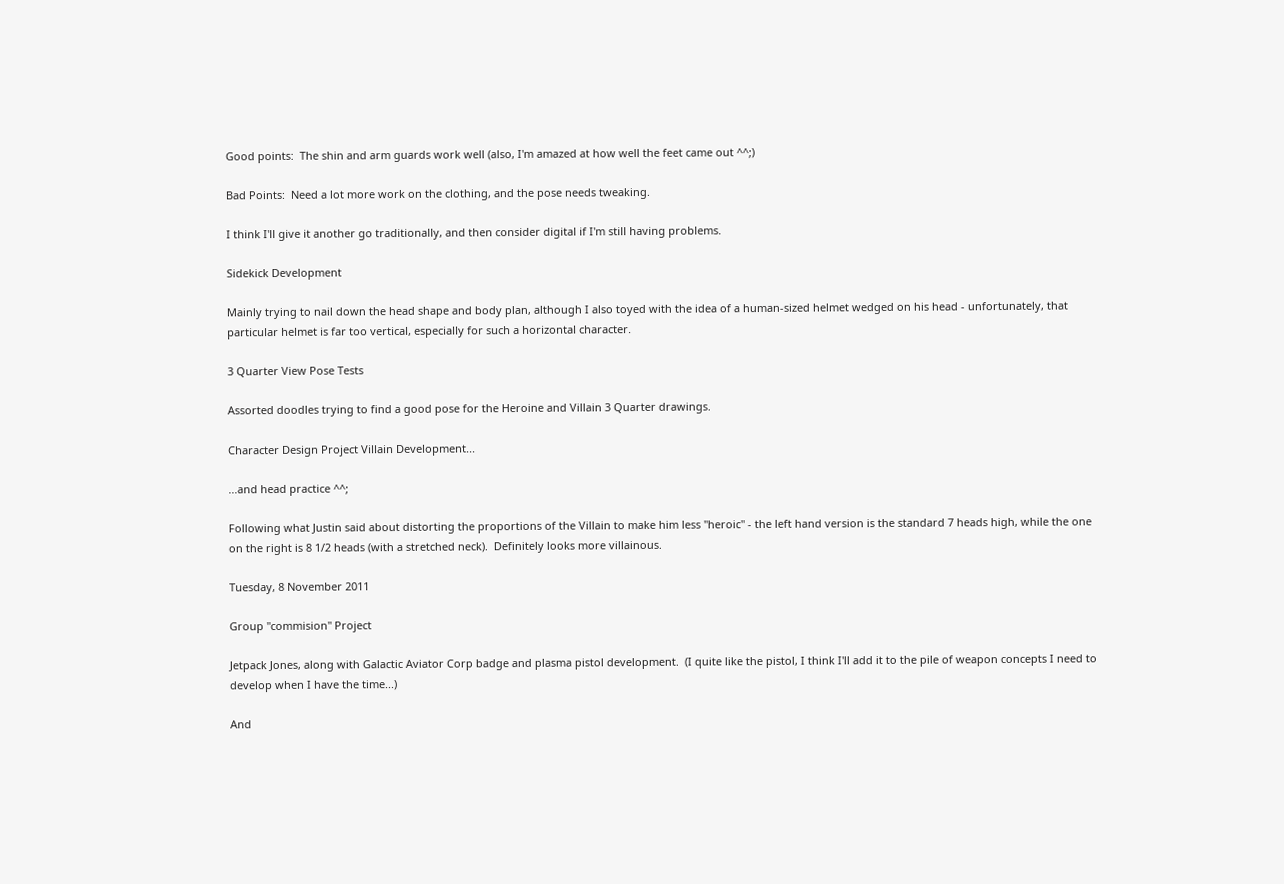Good points:  The shin and arm guards work well (also, I'm amazed at how well the feet came out ^^;)

Bad Points:  Need a lot more work on the clothing, and the pose needs tweaking.

I think I'll give it another go traditionally, and then consider digital if I'm still having problems.

Sidekick Development

Mainly trying to nail down the head shape and body plan, although I also toyed with the idea of a human-sized helmet wedged on his head - unfortunately, that particular helmet is far too vertical, especially for such a horizontal character.

3 Quarter View Pose Tests

Assorted doodles trying to find a good pose for the Heroine and Villain 3 Quarter drawings.

Character Design Project Villain Development...

...and head practice ^^;

Following what Justin said about distorting the proportions of the Villain to make him less "heroic" - the left hand version is the standard 7 heads high, while the one on the right is 8 1/2 heads (with a stretched neck).  Definitely looks more villainous.

Tuesday, 8 November 2011

Group "commision" Project

Jetpack Jones, along with Galactic Aviator Corp badge and plasma pistol development.  (I quite like the pistol, I think I'll add it to the pile of weapon concepts I need to develop when I have the time...)

And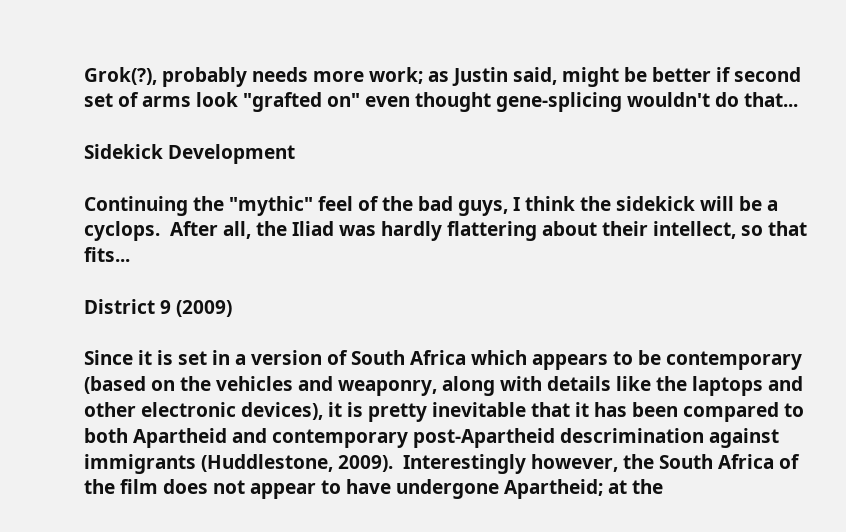Grok(?), probably needs more work; as Justin said, might be better if second set of arms look "grafted on" even thought gene-splicing wouldn't do that...

Sidekick Development

Continuing the "mythic" feel of the bad guys, I think the sidekick will be a cyclops.  After all, the Iliad was hardly flattering about their intellect, so that fits...

District 9 (2009)

Since it is set in a version of South Africa which appears to be contemporary (based on the vehicles and weaponry, along with details like the laptops and other electronic devices), it is pretty inevitable that it has been compared to both Apartheid and contemporary post-Apartheid descrimination against immigrants (Huddlestone, 2009).  Interestingly however, the South Africa of the film does not appear to have undergone Apartheid; at the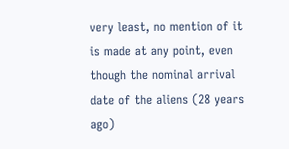very least, no mention of it is made at any point, even though the nominal arrival date of the aliens (28 years ago)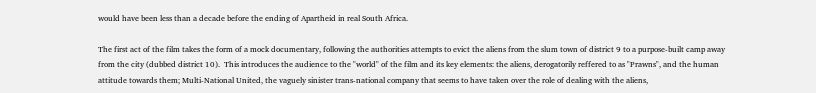would have been less than a decade before the ending of Apartheid in real South Africa.

The first act of the film takes the form of a mock documentary, following the authorities attempts to evict the aliens from the slum town of district 9 to a purpose-built camp away from the city (dubbed district 10).  This introduces the audience to the "world" of the film and its key elements: the aliens, derogatorily reffered to as "Prawns", and the human attitude towards them; Multi-National United, the vaguely sinister trans-national company that seems to have taken over the role of dealing with the aliens,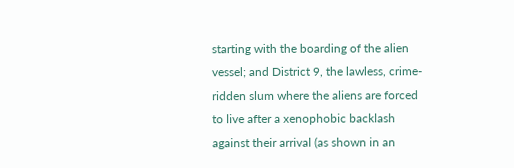starting with the boarding of the alien vessel; and District 9, the lawless, crime-ridden slum where the aliens are forced to live after a xenophobic backlash against their arrival (as shown in an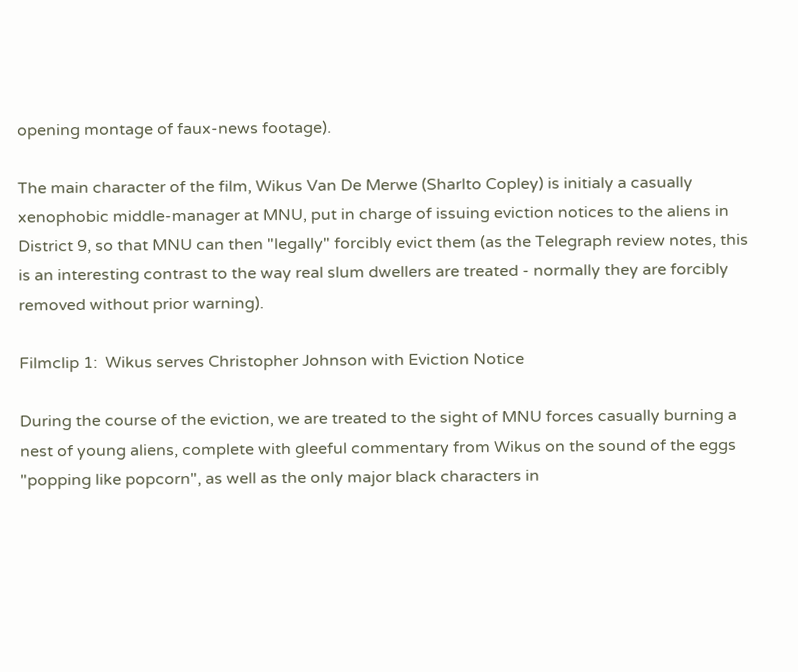opening montage of faux-news footage).

The main character of the film, Wikus Van De Merwe (Sharlto Copley) is initialy a casually xenophobic middle-manager at MNU, put in charge of issuing eviction notices to the aliens in District 9, so that MNU can then "legally" forcibly evict them (as the Telegraph review notes, this is an interesting contrast to the way real slum dwellers are treated - normally they are forcibly removed without prior warning).

Filmclip 1:  Wikus serves Christopher Johnson with Eviction Notice

During the course of the eviction, we are treated to the sight of MNU forces casually burning a nest of young aliens, complete with gleeful commentary from Wikus on the sound of the eggs "popping like popcorn", as well as the only major black characters in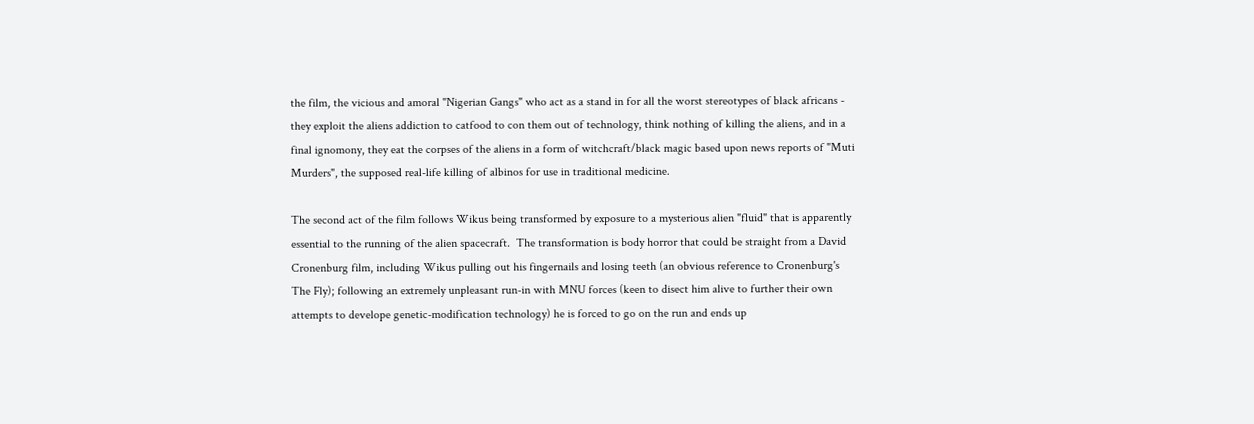the film, the vicious and amoral "Nigerian Gangs" who act as a stand in for all the worst stereotypes of black africans - they exploit the aliens addiction to catfood to con them out of technology, think nothing of killing the aliens, and in a final ignomony, they eat the corpses of the aliens in a form of witchcraft/black magic based upon news reports of "Muti Murders", the supposed real-life killing of albinos for use in traditional medicine.

The second act of the film follows Wikus being transformed by exposure to a mysterious alien "fluid" that is apparently essential to the running of the alien spacecraft.  The transformation is body horror that could be straight from a David Cronenburg film, including Wikus pulling out his fingernails and losing teeth (an obvious reference to Cronenburg's The Fly); following an extremely unpleasant run-in with MNU forces (keen to disect him alive to further their own attempts to develope genetic-modification technology) he is forced to go on the run and ends up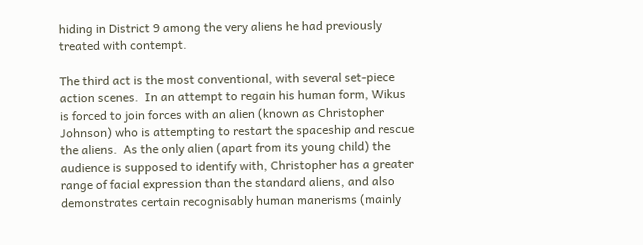hiding in District 9 among the very aliens he had previously treated with contempt.

The third act is the most conventional, with several set-piece action scenes.  In an attempt to regain his human form, Wikus is forced to join forces with an alien (known as Christopher Johnson) who is attempting to restart the spaceship and rescue the aliens.  As the only alien (apart from its young child) the audience is supposed to identify with, Christopher has a greater range of facial expression than the standard aliens, and also demonstrates certain recognisably human manerisms (mainly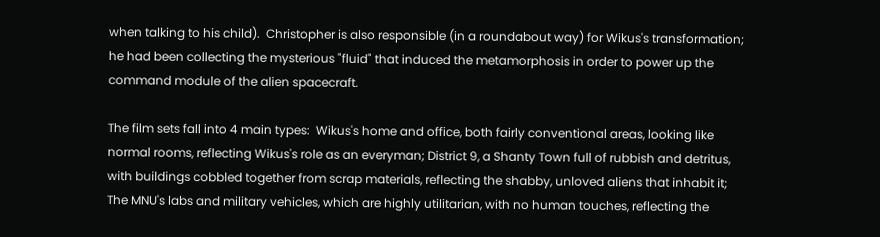when talking to his child).  Christopher is also responsible (in a roundabout way) for Wikus's transformation; he had been collecting the mysterious "fluid" that induced the metamorphosis in order to power up the command module of the alien spacecraft.

The film sets fall into 4 main types:  Wikus's home and office, both fairly conventional areas, looking like normal rooms, reflecting Wikus's role as an everyman; District 9, a Shanty Town full of rubbish and detritus, with buildings cobbled together from scrap materials, reflecting the shabby, unloved aliens that inhabit it; The MNU's labs and military vehicles, which are highly utilitarian, with no human touches, reflecting the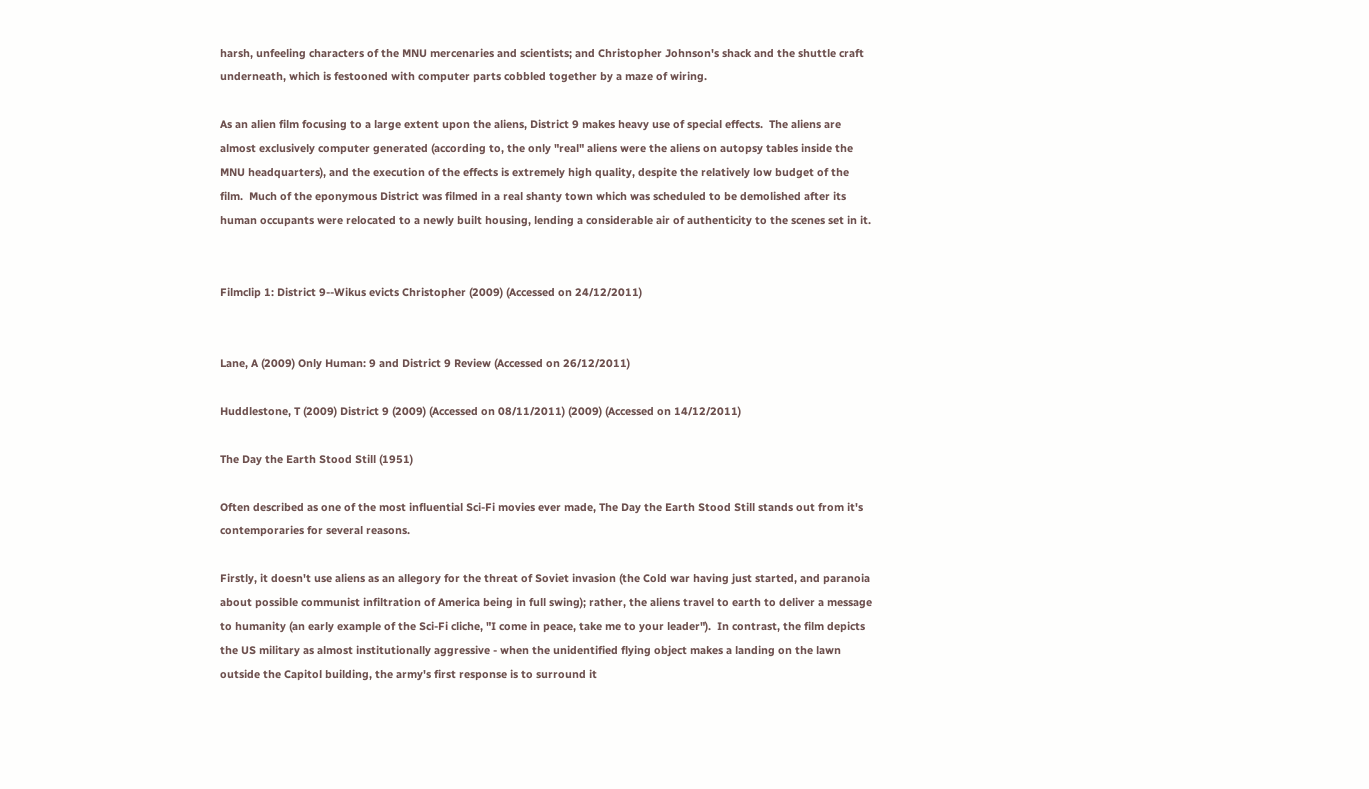harsh, unfeeling characters of the MNU mercenaries and scientists; and Christopher Johnson's shack and the shuttle craft underneath, which is festooned with computer parts cobbled together by a maze of wiring.

As an alien film focusing to a large extent upon the aliens, District 9 makes heavy use of special effects.  The aliens are almost exclusively computer generated (according to, the only "real" aliens were the aliens on autopsy tables inside the MNU headquarters), and the execution of the effects is extremely high quality, despite the relatively low budget of the film.  Much of the eponymous District was filmed in a real shanty town which was scheduled to be demolished after its human occupants were relocated to a newly built housing, lending a considerable air of authenticity to the scenes set in it.


Filmclip 1: District 9--Wikus evicts Christopher (2009) (Accessed on 24/12/2011)


Lane, A (2009) Only Human: 9 and District 9 Review (Accessed on 26/12/2011)

Huddlestone, T (2009) District 9 (2009) (Accessed on 08/11/2011) (2009) (Accessed on 14/12/2011)

The Day the Earth Stood Still (1951)

Often described as one of the most influential Sci-Fi movies ever made, The Day the Earth Stood Still stands out from it's contemporaries for several reasons.

Firstly, it doesn't use aliens as an allegory for the threat of Soviet invasion (the Cold war having just started, and paranoia about possible communist infiltration of America being in full swing); rather, the aliens travel to earth to deliver a message to humanity (an early example of the Sci-Fi cliche, "I come in peace, take me to your leader").  In contrast, the film depicts the US military as almost institutionally aggressive - when the unidentified flying object makes a landing on the lawn outside the Capitol building, the army's first response is to surround it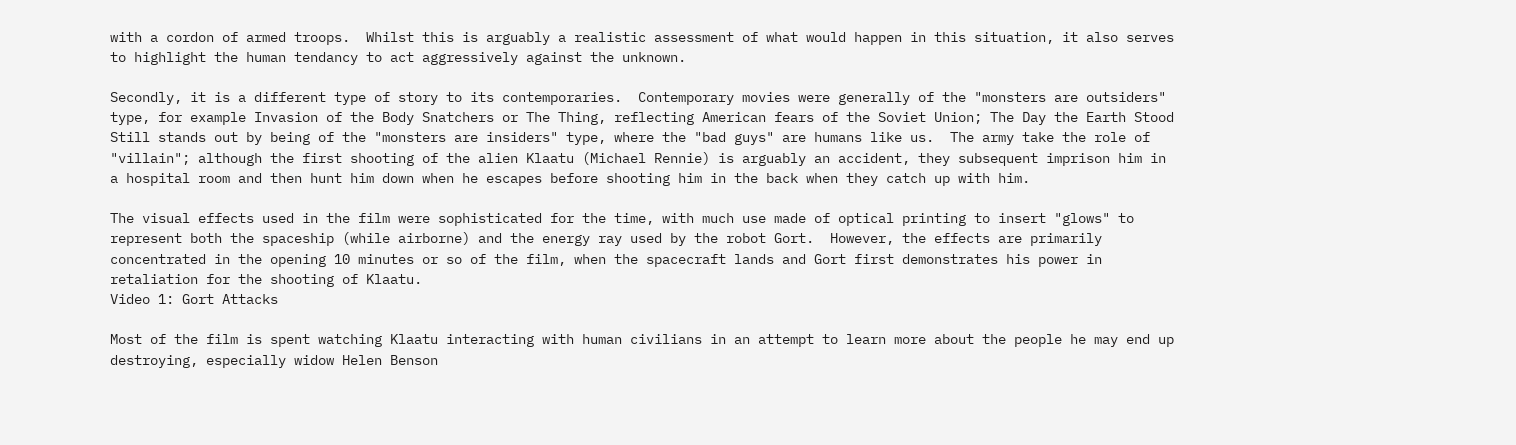with a cordon of armed troops.  Whilst this is arguably a realistic assessment of what would happen in this situation, it also serves to highlight the human tendancy to act aggressively against the unknown.

Secondly, it is a different type of story to its contemporaries.  Contemporary movies were generally of the "monsters are outsiders" type, for example Invasion of the Body Snatchers or The Thing, reflecting American fears of the Soviet Union; The Day the Earth Stood Still stands out by being of the "monsters are insiders" type, where the "bad guys" are humans like us.  The army take the role of "villain"; although the first shooting of the alien Klaatu (Michael Rennie) is arguably an accident, they subsequent imprison him in a hospital room and then hunt him down when he escapes before shooting him in the back when they catch up with him.

The visual effects used in the film were sophisticated for the time, with much use made of optical printing to insert "glows" to represent both the spaceship (while airborne) and the energy ray used by the robot Gort.  However, the effects are primarily concentrated in the opening 10 minutes or so of the film, when the spacecraft lands and Gort first demonstrates his power in retaliation for the shooting of Klaatu.
Video 1: Gort Attacks

Most of the film is spent watching Klaatu interacting with human civilians in an attempt to learn more about the people he may end up destroying, especially widow Helen Benson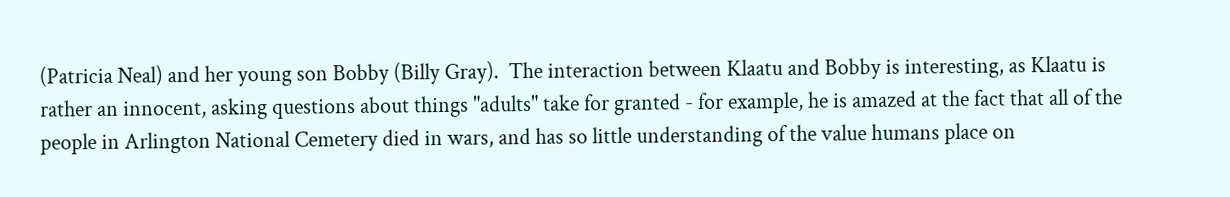(Patricia Neal) and her young son Bobby (Billy Gray).  The interaction between Klaatu and Bobby is interesting, as Klaatu is rather an innocent, asking questions about things "adults" take for granted - for example, he is amazed at the fact that all of the people in Arlington National Cemetery died in wars, and has so little understanding of the value humans place on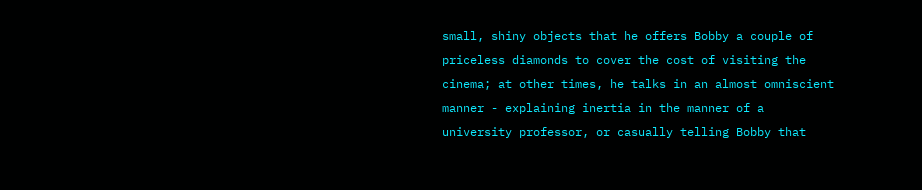small, shiny objects that he offers Bobby a couple of priceless diamonds to cover the cost of visiting the cinema; at other times, he talks in an almost omniscient manner - explaining inertia in the manner of a university professor, or casually telling Bobby that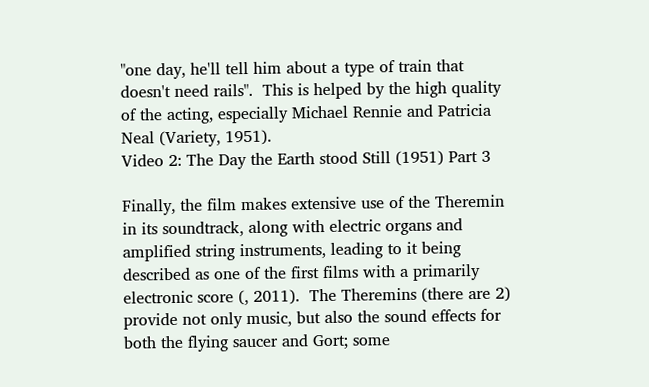"one day, he'll tell him about a type of train that doesn't need rails".  This is helped by the high quality of the acting, especially Michael Rennie and Patricia Neal (Variety, 1951).
Video 2: The Day the Earth stood Still (1951) Part 3

Finally, the film makes extensive use of the Theremin in its soundtrack, along with electric organs and amplified string instruments, leading to it being described as one of the first films with a primarily electronic score (, 2011).  The Theremins (there are 2) provide not only music, but also the sound effects for both the flying saucer and Gort; some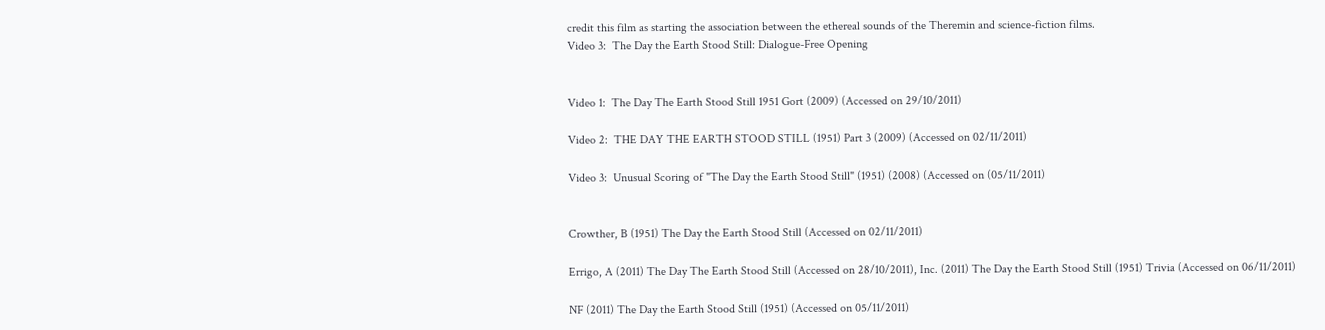credit this film as starting the association between the ethereal sounds of the Theremin and science-fiction films.
Video 3:  The Day the Earth Stood Still: Dialogue-Free Opening


Video 1:  The Day The Earth Stood Still 1951 Gort (2009) (Accessed on 29/10/2011)

Video 2:  THE DAY THE EARTH STOOD STILL (1951) Part 3 (2009) (Accessed on 02/11/2011)

Video 3:  Unusual Scoring of "The Day the Earth Stood Still" (1951) (2008) (Accessed on (05/11/2011)


Crowther, B (1951) The Day the Earth Stood Still (Accessed on 02/11/2011)

Errigo, A (2011) The Day The Earth Stood Still (Accessed on 28/10/2011), Inc. (2011) The Day the Earth Stood Still (1951) Trivia (Accessed on 06/11/2011)

NF (2011) The Day the Earth Stood Still (1951) (Accessed on 05/11/2011)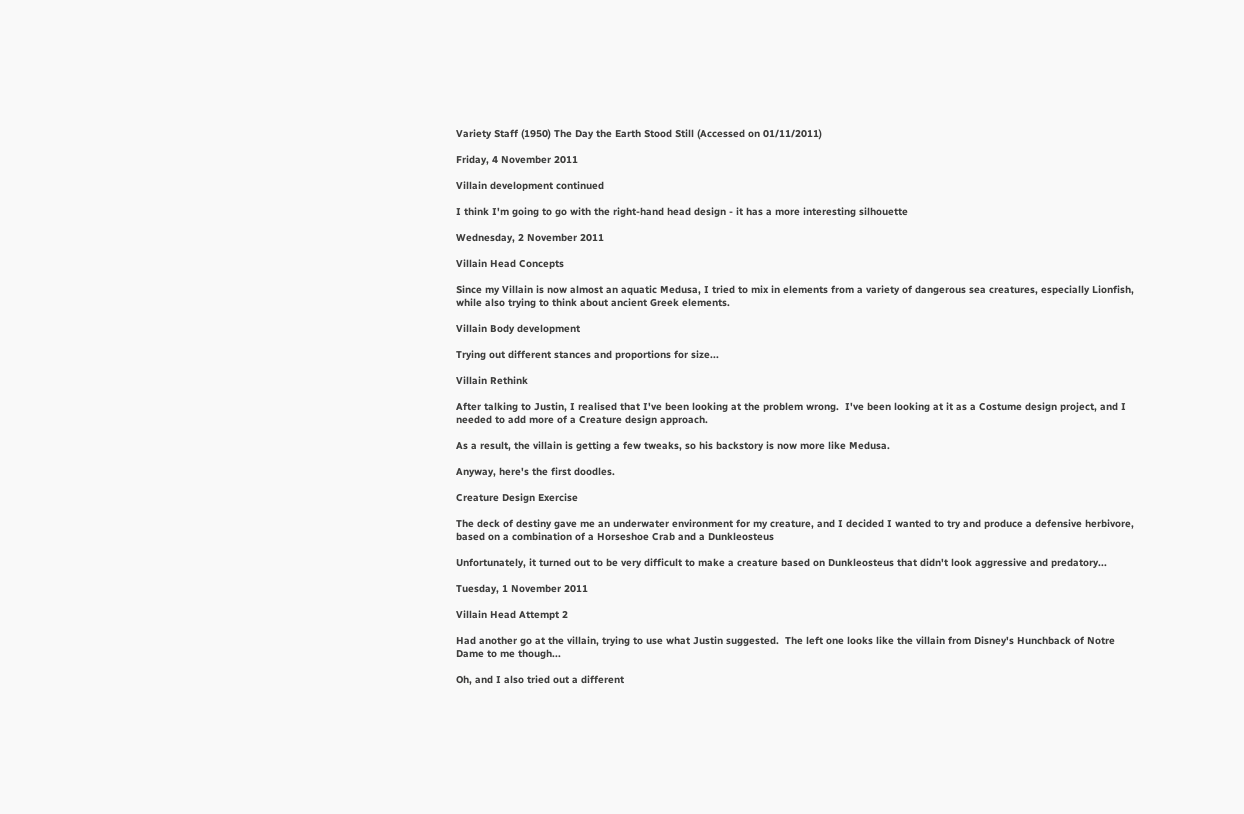Variety Staff (1950) The Day the Earth Stood Still (Accessed on 01/11/2011)

Friday, 4 November 2011

Villain development continued

I think I'm going to go with the right-hand head design - it has a more interesting silhouette

Wednesday, 2 November 2011

Villain Head Concepts

Since my Villain is now almost an aquatic Medusa, I tried to mix in elements from a variety of dangerous sea creatures, especially Lionfish, while also trying to think about ancient Greek elements.

Villain Body development

Trying out different stances and proportions for size...

Villain Rethink

After talking to Justin, I realised that I've been looking at the problem wrong.  I've been looking at it as a Costume design project, and I needed to add more of a Creature design approach.

As a result, the villain is getting a few tweaks, so his backstory is now more like Medusa.

Anyway, here's the first doodles.

Creature Design Exercise

The deck of destiny gave me an underwater environment for my creature, and I decided I wanted to try and produce a defensive herbivore, based on a combination of a Horseshoe Crab and a Dunkleosteus

Unfortunately, it turned out to be very difficult to make a creature based on Dunkleosteus that didn't look aggressive and predatory...

Tuesday, 1 November 2011

Villain Head Attempt 2

Had another go at the villain, trying to use what Justin suggested.  The left one looks like the villain from Disney's Hunchback of Notre Dame to me though...

Oh, and I also tried out a different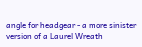angle for headgear - a more sinister version of a Laurel Wreath